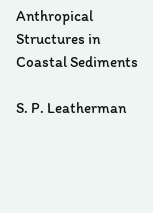Anthropical Structures in Coastal Sediments

S. P. Leatherman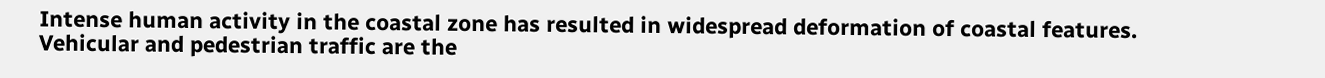Intense human activity in the coastal zone has resulted in widespread deformation of coastal features. Vehicular and pedestrian traffic are the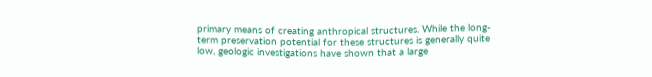primary means of creating anthropical structures. While the long-term preservation potential for these structures is generally quite low, geologic investigations have shown that a large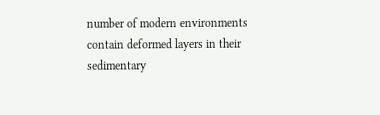number of modern environments contain deformed layers in their sedimentary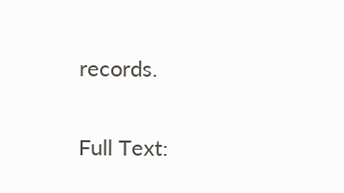records.

Full Text: